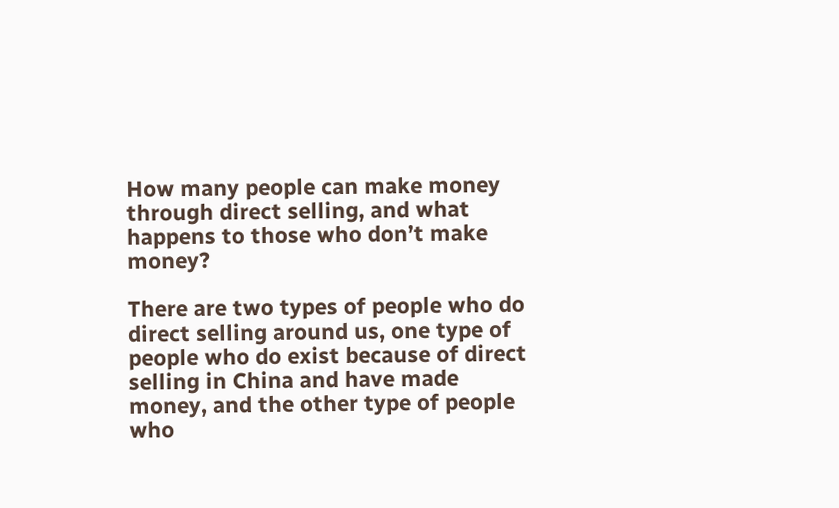How many people can make money through direct selling, and what happens to those who don’t make money?

There are two types of people who do direct selling around us, one type of people who do exist because of direct selling in China and have made money, and the other type of people who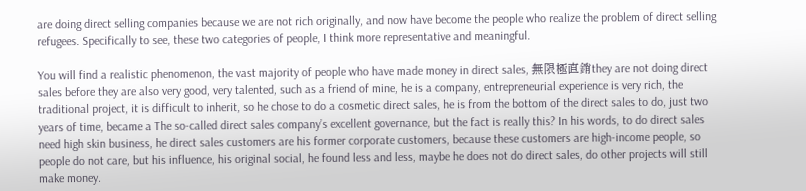are doing direct selling companies because we are not rich originally, and now have become the people who realize the problem of direct selling refugees. Specifically to see, these two categories of people, I think more representative and meaningful.

You will find a realistic phenomenon, the vast majority of people who have made money in direct sales, 無限極直銷they are not doing direct sales before they are also very good, very talented, such as a friend of mine, he is a company, entrepreneurial experience is very rich, the traditional project, it is difficult to inherit, so he chose to do a cosmetic direct sales, he is from the bottom of the direct sales to do, just two years of time, became a The so-called direct sales company’s excellent governance, but the fact is really this? In his words, to do direct sales need high skin business, he direct sales customers are his former corporate customers, because these customers are high-income people, so people do not care, but his influence, his original social, he found less and less, maybe he does not do direct sales, do other projects will still make money.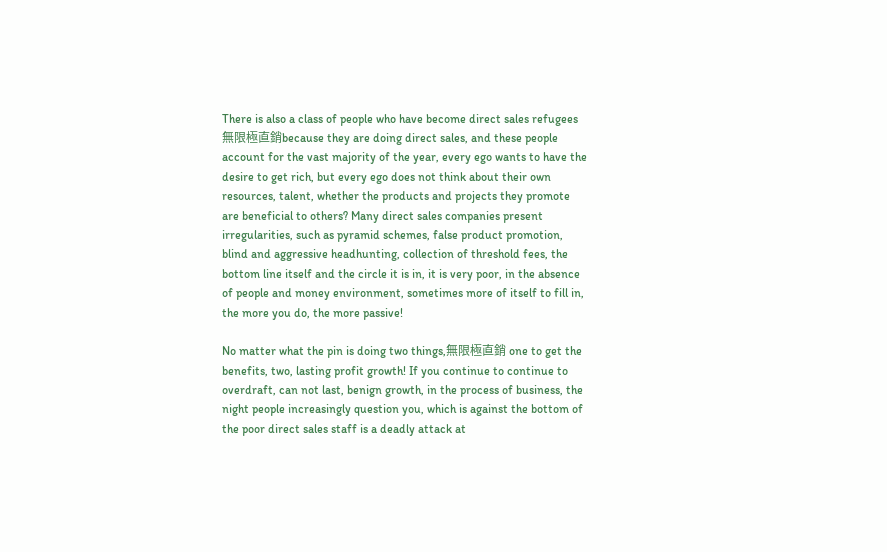There is also a class of people who have become direct sales refugees 無限極直銷because they are doing direct sales, and these people account for the vast majority of the year, every ego wants to have the desire to get rich, but every ego does not think about their own resources, talent, whether the products and projects they promote are beneficial to others? Many direct sales companies present irregularities, such as pyramid schemes, false product promotion, blind and aggressive headhunting, collection of threshold fees, the bottom line itself and the circle it is in, it is very poor, in the absence of people and money environment, sometimes more of itself to fill in, the more you do, the more passive!

No matter what the pin is doing two things,無限極直銷 one to get the benefits, two, lasting profit growth! If you continue to continue to overdraft, can not last, benign growth, in the process of business, the night people increasingly question you, which is against the bottom of the poor direct sales staff is a deadly attack at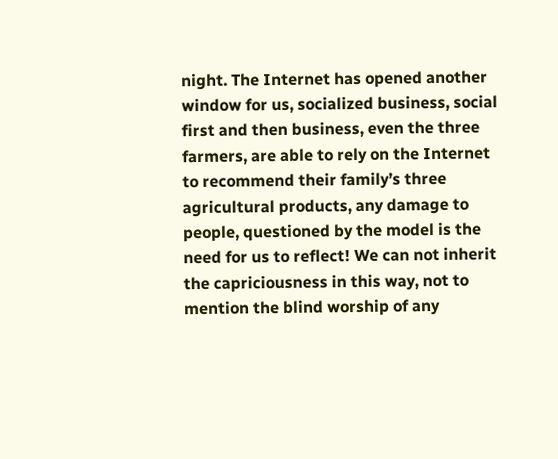night. The Internet has opened another window for us, socialized business, social first and then business, even the three farmers, are able to rely on the Internet to recommend their family’s three agricultural products, any damage to people, questioned by the model is the need for us to reflect! We can not inherit the capriciousness in this way, not to mention the blind worship of any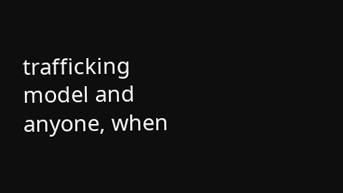trafficking model and anyone, when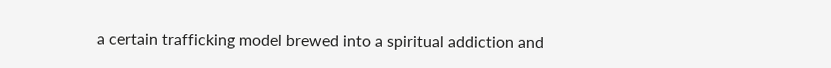a certain trafficking model brewed into a spiritual addiction and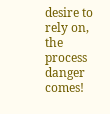desire to rely on, the process danger comes!